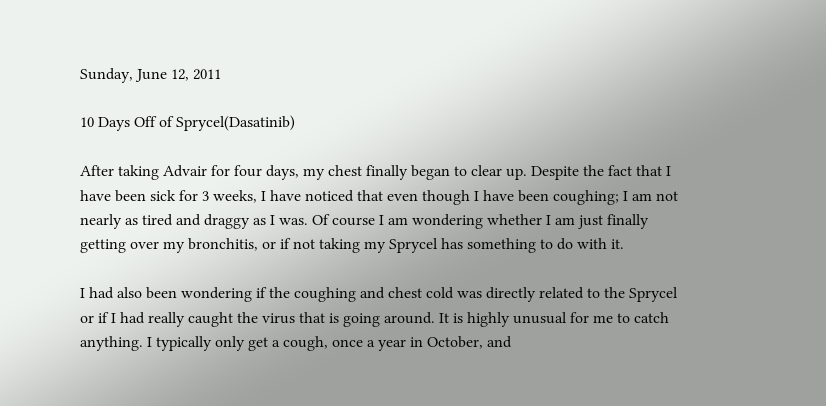Sunday, June 12, 2011

10 Days Off of Sprycel(Dasatinib)

After taking Advair for four days, my chest finally began to clear up. Despite the fact that I have been sick for 3 weeks, I have noticed that even though I have been coughing; I am not nearly as tired and draggy as I was. Of course I am wondering whether I am just finally getting over my bronchitis, or if not taking my Sprycel has something to do with it.

I had also been wondering if the coughing and chest cold was directly related to the Sprycel or if I had really caught the virus that is going around. It is highly unusual for me to catch anything. I typically only get a cough, once a year in October, and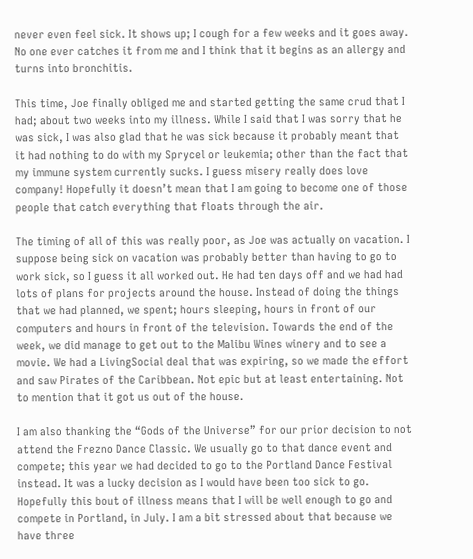never even feel sick. It shows up; I cough for a few weeks and it goes away. No one ever catches it from me and I think that it begins as an allergy and turns into bronchitis.

This time, Joe finally obliged me and started getting the same crud that I had; about two weeks into my illness. While I said that I was sorry that he was sick, I was also glad that he was sick because it probably meant that it had nothing to do with my Sprycel or leukemia; other than the fact that my immune system currently sucks. I guess misery really does love company! Hopefully it doesn’t mean that I am going to become one of those people that catch everything that floats through the air.

The timing of all of this was really poor, as Joe was actually on vacation. I suppose being sick on vacation was probably better than having to go to work sick, so I guess it all worked out. He had ten days off and we had had lots of plans for projects around the house. Instead of doing the things that we had planned, we spent; hours sleeping, hours in front of our computers and hours in front of the television. Towards the end of the week, we did manage to get out to the Malibu Wines winery and to see a movie. We had a LivingSocial deal that was expiring, so we made the effort and saw Pirates of the Caribbean. Not epic but at least entertaining. Not to mention that it got us out of the house.

I am also thanking the “Gods of the Universe” for our prior decision to not attend the Frezno Dance Classic. We usually go to that dance event and compete; this year we had decided to go to the Portland Dance Festival instead. It was a lucky decision as I would have been too sick to go. Hopefully this bout of illness means that I will be well enough to go and compete in Portland, in July. I am a bit stressed about that because we have three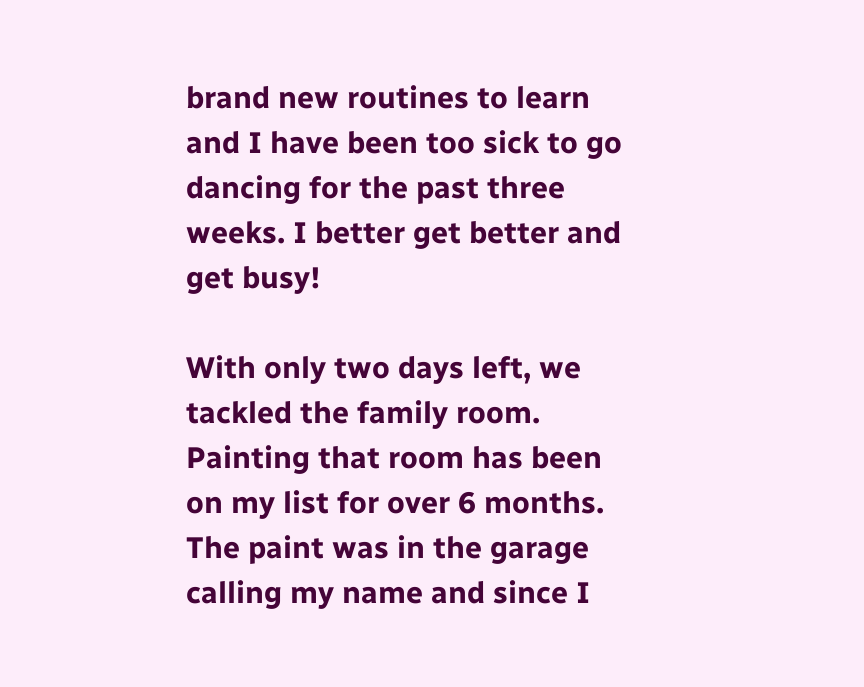brand new routines to learn and I have been too sick to go dancing for the past three weeks. I better get better and get busy!

With only two days left, we tackled the family room. Painting that room has been on my list for over 6 months. The paint was in the garage calling my name and since I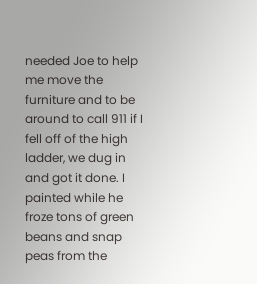needed Joe to help me move the furniture and to be around to call 911 if I fell off of the high ladder, we dug in and got it done. I painted while he froze tons of green beans and snap peas from the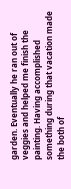garden. Eventually he ran out of veggies and helped me finish the painting. Having accomplished something during that vacation made the both of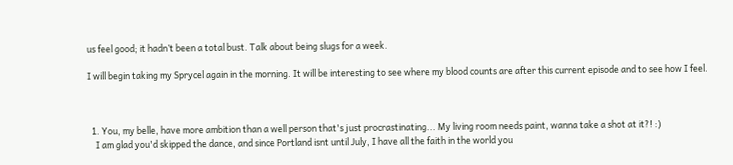us feel good; it hadn’t been a total bust. Talk about being slugs for a week.

I will begin taking my Sprycel again in the morning. It will be interesting to see where my blood counts are after this current episode and to see how I feel.



  1. You, my belle, have more ambition than a well person that's just procrastinating... My living room needs paint, wanna take a shot at it?! :)
    I am glad you'd skipped the dance, and since Portland isnt until July, I have all the faith in the world you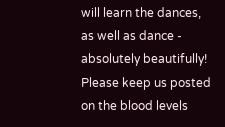will learn the dances, as well as dance - absolutely beautifully! Please keep us posted on the blood levels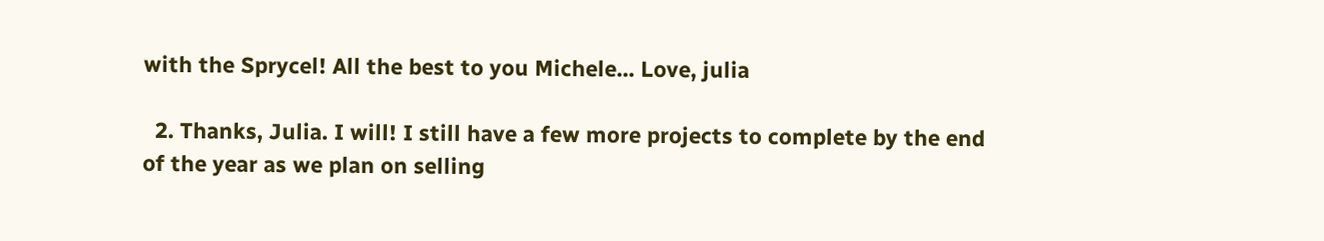with the Sprycel! All the best to you Michele... Love, julia

  2. Thanks, Julia. I will! I still have a few more projects to complete by the end of the year as we plan on selling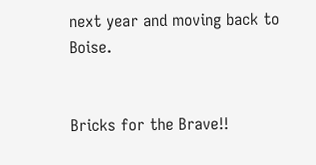next year and moving back to Boise.


Bricks for the Brave!!